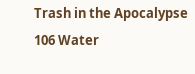Trash in the Apocalypse
106 Water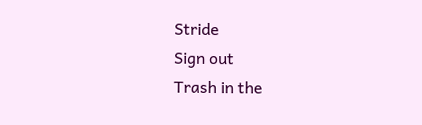Stride
Sign out
Trash in the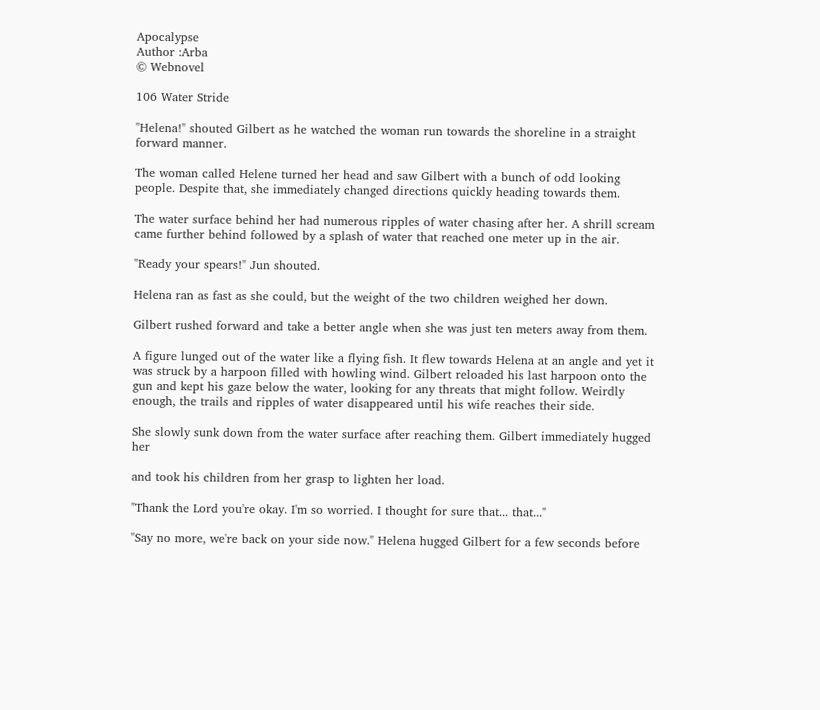Apocalypse
Author :Arba
© Webnovel

106 Water Stride

"Helena!" shouted Gilbert as he watched the woman run towards the shoreline in a straight forward manner.

The woman called Helene turned her head and saw Gilbert with a bunch of odd looking people. Despite that, she immediately changed directions quickly heading towards them.

The water surface behind her had numerous ripples of water chasing after her. A shrill scream came further behind followed by a splash of water that reached one meter up in the air.

"Ready your spears!" Jun shouted.

Helena ran as fast as she could, but the weight of the two children weighed her down.

Gilbert rushed forward and take a better angle when she was just ten meters away from them.

A figure lunged out of the water like a flying fish. It flew towards Helena at an angle and yet it was struck by a harpoon filled with howling wind. Gilbert reloaded his last harpoon onto the gun and kept his gaze below the water, looking for any threats that might follow. Weirdly enough, the trails and ripples of water disappeared until his wife reaches their side.

She slowly sunk down from the water surface after reaching them. Gilbert immediately hugged her

and took his children from her grasp to lighten her load.

"Thank the Lord you're okay. I'm so worried. I thought for sure that... that..."

"Say no more, we're back on your side now." Helena hugged Gilbert for a few seconds before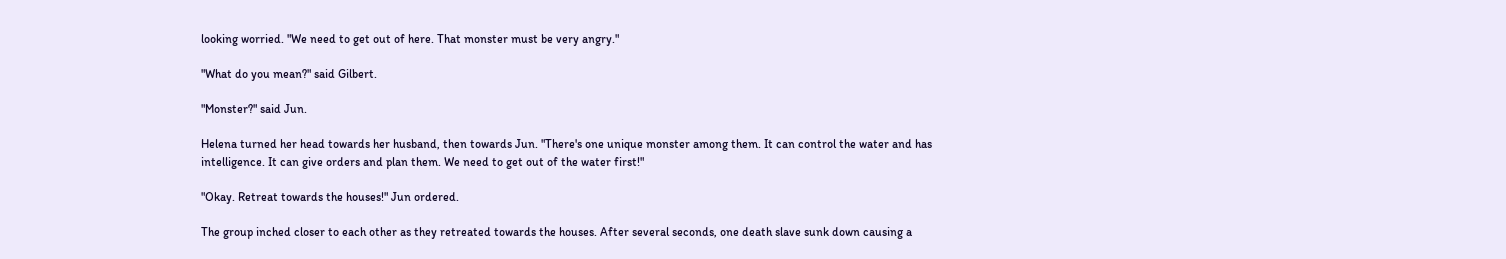looking worried. "We need to get out of here. That monster must be very angry."

"What do you mean?" said Gilbert.

"Monster?" said Jun.

Helena turned her head towards her husband, then towards Jun. "There's one unique monster among them. It can control the water and has intelligence. It can give orders and plan them. We need to get out of the water first!"

"Okay. Retreat towards the houses!" Jun ordered.

The group inched closer to each other as they retreated towards the houses. After several seconds, one death slave sunk down causing a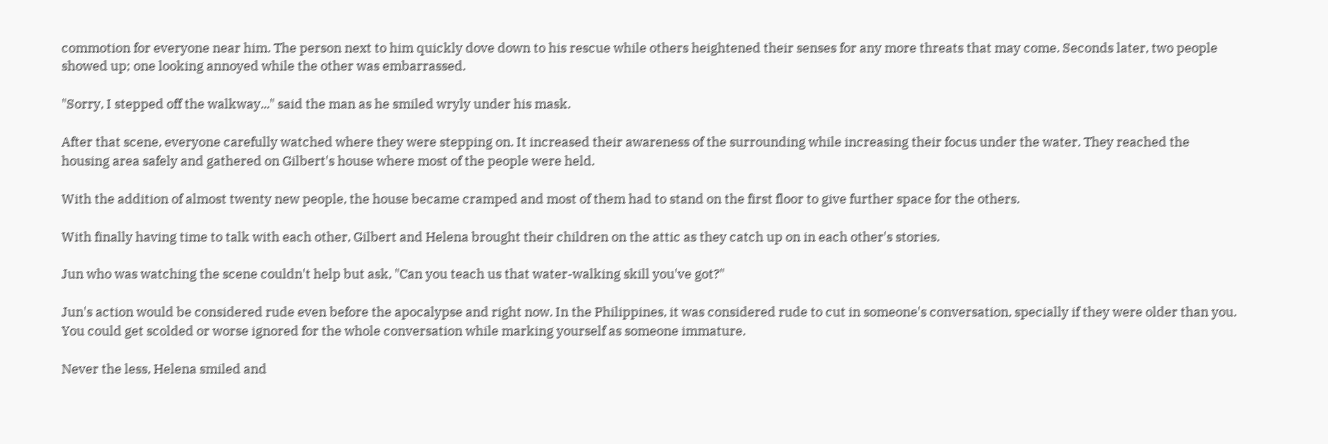commotion for everyone near him. The person next to him quickly dove down to his rescue while others heightened their senses for any more threats that may come. Seconds later, two people showed up; one looking annoyed while the other was embarrassed.

"Sorry, I stepped off the walkway..." said the man as he smiled wryly under his mask.

After that scene, everyone carefully watched where they were stepping on. It increased their awareness of the surrounding while increasing their focus under the water. They reached the housing area safely and gathered on Gilbert's house where most of the people were held.

With the addition of almost twenty new people, the house became cramped and most of them had to stand on the first floor to give further space for the others.

With finally having time to talk with each other, Gilbert and Helena brought their children on the attic as they catch up on in each other's stories.

Jun who was watching the scene couldn't help but ask, "Can you teach us that water-walking skill you've got?"

Jun's action would be considered rude even before the apocalypse and right now. In the Philippines, it was considered rude to cut in someone's conversation, specially if they were older than you. You could get scolded or worse ignored for the whole conversation while marking yourself as someone immature.

Never the less, Helena smiled and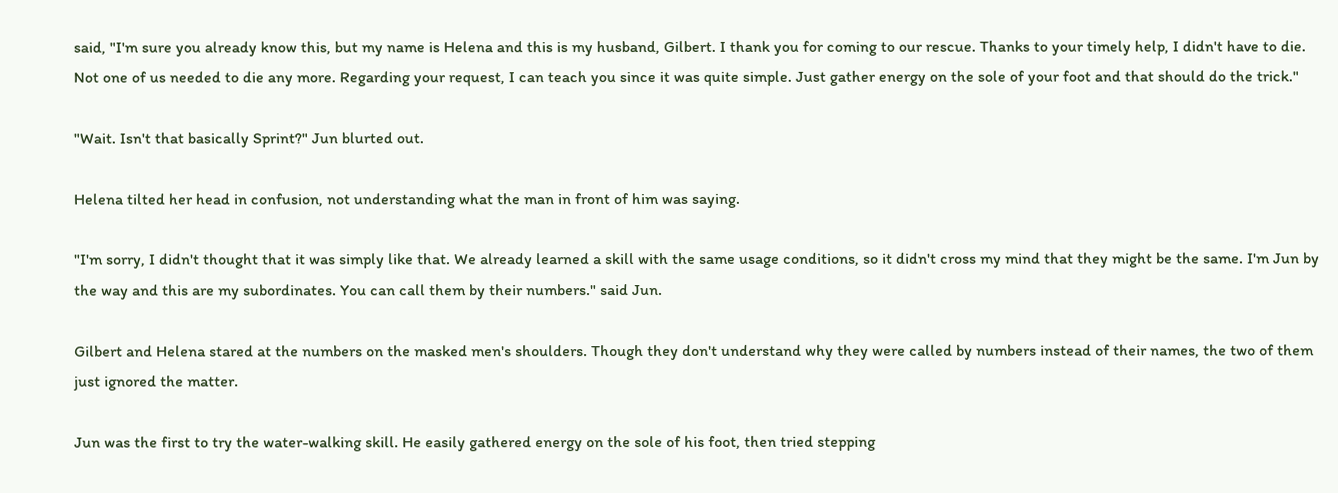said, "I'm sure you already know this, but my name is Helena and this is my husband, Gilbert. I thank you for coming to our rescue. Thanks to your timely help, I didn't have to die. Not one of us needed to die any more. Regarding your request, I can teach you since it was quite simple. Just gather energy on the sole of your foot and that should do the trick."

"Wait. Isn't that basically Sprint?" Jun blurted out.

Helena tilted her head in confusion, not understanding what the man in front of him was saying.

"I'm sorry, I didn't thought that it was simply like that. We already learned a skill with the same usage conditions, so it didn't cross my mind that they might be the same. I'm Jun by the way and this are my subordinates. You can call them by their numbers." said Jun.

Gilbert and Helena stared at the numbers on the masked men's shoulders. Though they don't understand why they were called by numbers instead of their names, the two of them just ignored the matter.

Jun was the first to try the water-walking skill. He easily gathered energy on the sole of his foot, then tried stepping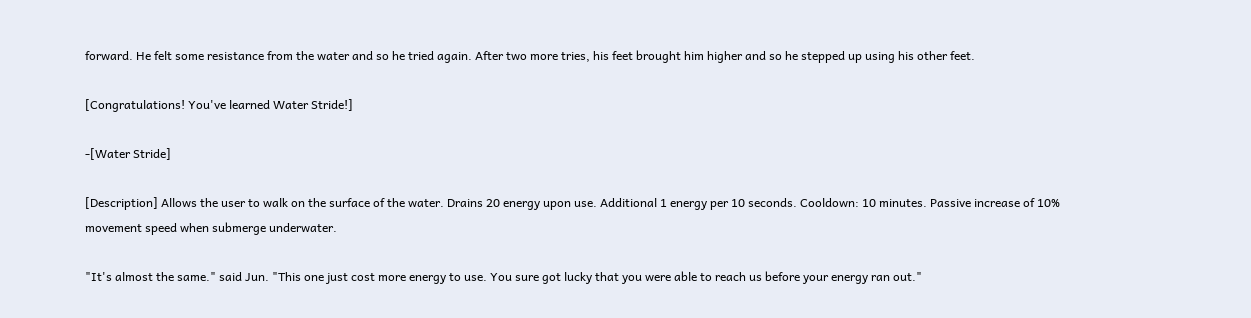forward. He felt some resistance from the water and so he tried again. After two more tries, his feet brought him higher and so he stepped up using his other feet.

[Congratulations! You've learned Water Stride!]

-[Water Stride]

[Description] Allows the user to walk on the surface of the water. Drains 20 energy upon use. Additional 1 energy per 10 seconds. Cooldown: 10 minutes. Passive increase of 10% movement speed when submerge underwater.

"It's almost the same." said Jun. "This one just cost more energy to use. You sure got lucky that you were able to reach us before your energy ran out."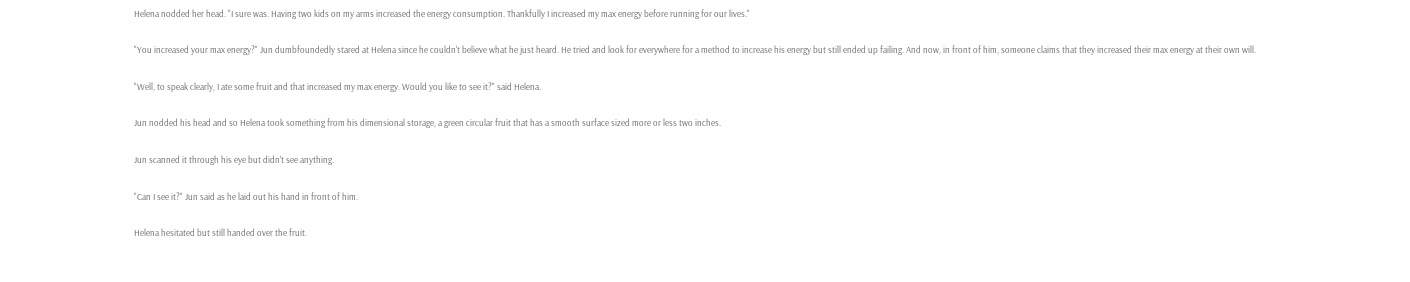Helena nodded her head. "I sure was. Having two kids on my arms increased the energy consumption. Thankfully I increased my max energy before running for our lives."

"You increased your max energy?" Jun dumbfoundedly stared at Helena since he couldn't believe what he just heard. He tried and look for everywhere for a method to increase his energy but still ended up failing. And now, in front of him, someone claims that they increased their max energy at their own will.

"Well, to speak clearly, I ate some fruit and that increased my max energy. Would you like to see it?" said Helena.

Jun nodded his head and so Helena took something from his dimensional storage, a green circular fruit that has a smooth surface sized more or less two inches.

Jun scanned it through his eye but didn't see anything.

"Can I see it?" Jun said as he laid out his hand in front of him.

Helena hesitated but still handed over the fruit.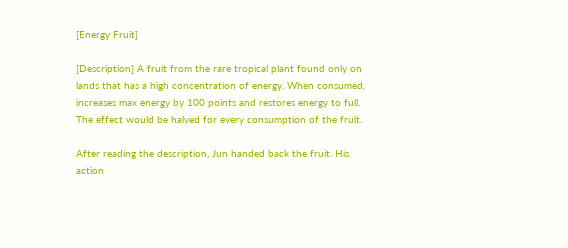[Energy Fruit]

[Description] A fruit from the rare tropical plant found only on lands that has a high concentration of energy. When consumed, increases max energy by 100 points and restores energy to full. The effect would be halved for every consumption of the fruit.

After reading the description, Jun handed back the fruit. His action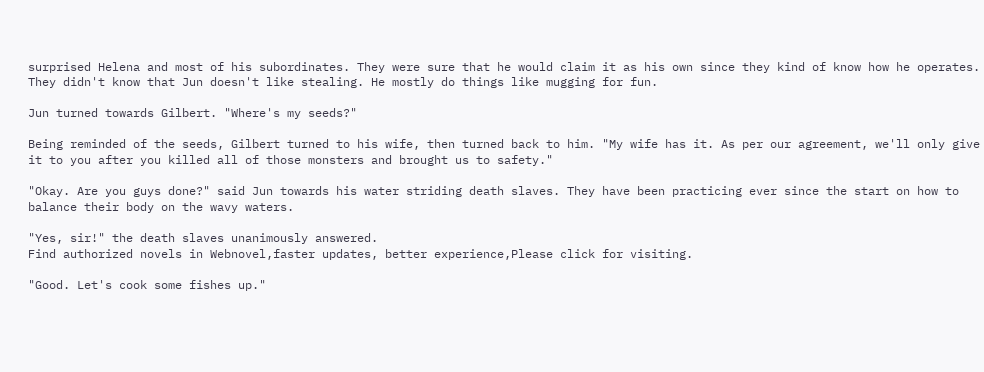surprised Helena and most of his subordinates. They were sure that he would claim it as his own since they kind of know how he operates. They didn't know that Jun doesn't like stealing. He mostly do things like mugging for fun.

Jun turned towards Gilbert. "Where's my seeds?"

Being reminded of the seeds, Gilbert turned to his wife, then turned back to him. "My wife has it. As per our agreement, we'll only give it to you after you killed all of those monsters and brought us to safety."

"Okay. Are you guys done?" said Jun towards his water striding death slaves. They have been practicing ever since the start on how to balance their body on the wavy waters.

"Yes, sir!" the death slaves unanimously answered.
Find authorized novels in Webnovel,faster updates, better experience,Please click for visiting.

"Good. Let's cook some fishes up."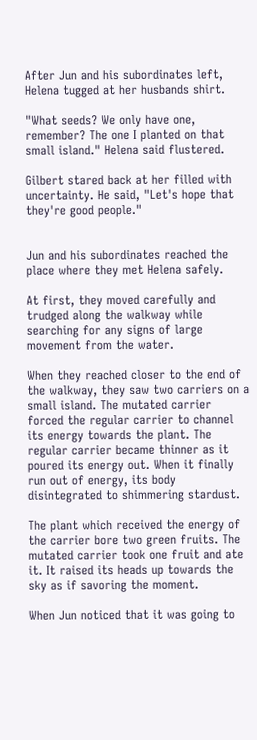After Jun and his subordinates left, Helena tugged at her husbands shirt.

"What seeds? We only have one, remember? The one I planted on that small island." Helena said flustered.

Gilbert stared back at her filled with uncertainty. He said, "Let's hope that they're good people."


Jun and his subordinates reached the place where they met Helena safely.

At first, they moved carefully and trudged along the walkway while searching for any signs of large movement from the water.

When they reached closer to the end of the walkway, they saw two carriers on a small island. The mutated carrier forced the regular carrier to channel its energy towards the plant. The regular carrier became thinner as it poured its energy out. When it finally run out of energy, its body disintegrated to shimmering stardust.

The plant which received the energy of the carrier bore two green fruits. The mutated carrier took one fruit and ate it. It raised its heads up towards the sky as if savoring the moment.

When Jun noticed that it was going to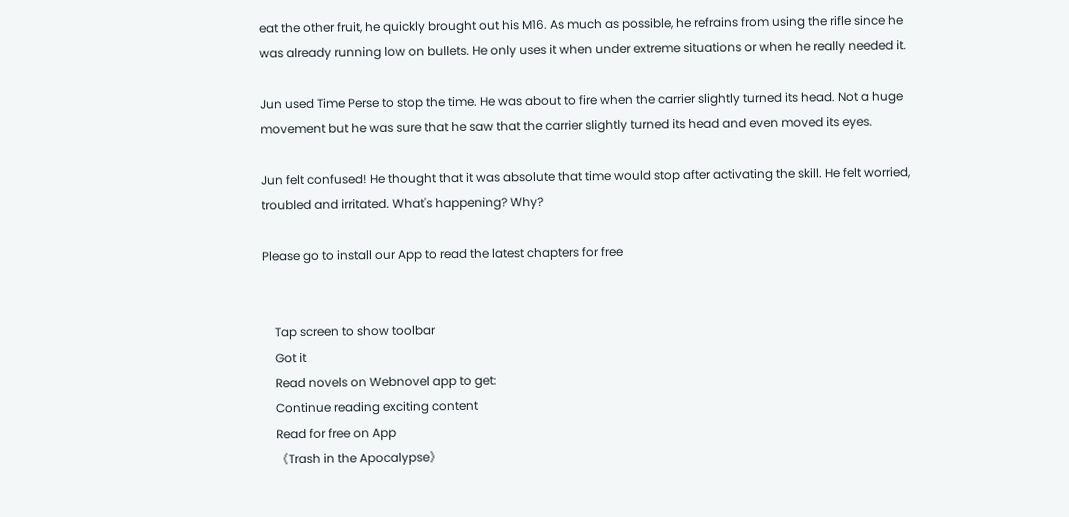eat the other fruit, he quickly brought out his M16. As much as possible, he refrains from using the rifle since he was already running low on bullets. He only uses it when under extreme situations or when he really needed it.

Jun used Time Perse to stop the time. He was about to fire when the carrier slightly turned its head. Not a huge movement but he was sure that he saw that the carrier slightly turned its head and even moved its eyes.

Jun felt confused! He thought that it was absolute that time would stop after activating the skill. He felt worried, troubled and irritated. What's happening? Why?

Please go to install our App to read the latest chapters for free


    Tap screen to show toolbar
    Got it
    Read novels on Webnovel app to get:
    Continue reading exciting content
    Read for free on App
    《Trash in the Apocalypse》